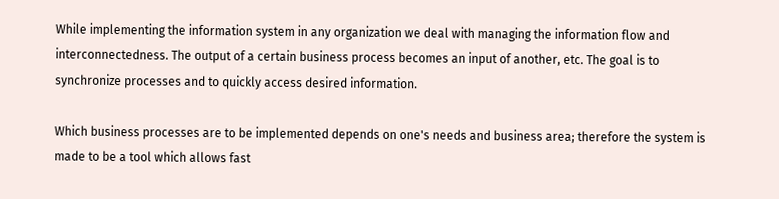While implementing the information system in any organization we deal with managing the information flow and interconnectedness. The output of a certain business process becomes an input of another, etc. The goal is to synchronize processes and to quickly access desired information.

Which business processes are to be implemented depends on one's needs and business area; therefore the system is made to be a tool which allows fast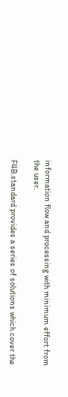information flow and processing with minimum effort from the user.

F4B.standard provides a series of solutions which cover the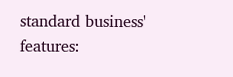standard business' features: